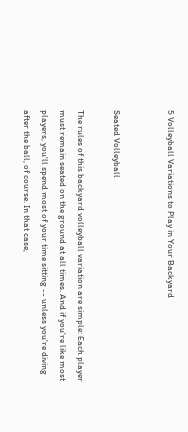5 Volleyball Variations to Play in Your Backyard


Seated Volleyball

The rules of this backyard volleyball variation are simple: Each player must remain seated on the ground at all times. And if you're like most players, you'll spend most of your time sitting -- unless you're diving after the ball, of course. In that case,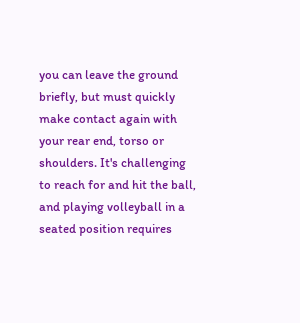you can leave the ground briefly, but must quickly make contact again with your rear end, torso or shoulders. It's challenging to reach for and hit the ball, and playing volleyball in a seated position requires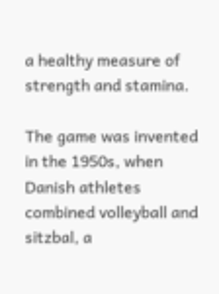a healthy measure of strength and stamina.

The game was invented in the 1950s, when Danish athletes combined volleyball and sitzbal, a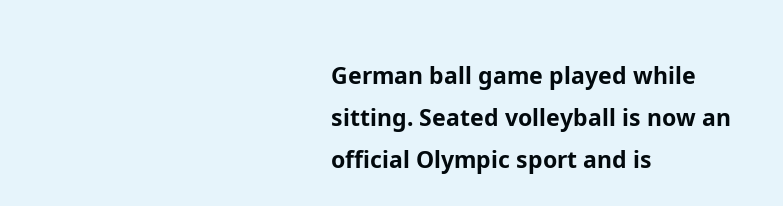German ball game played while sitting. Seated volleyball is now an official Olympic sport and is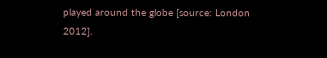played around the globe [source: London 2012].